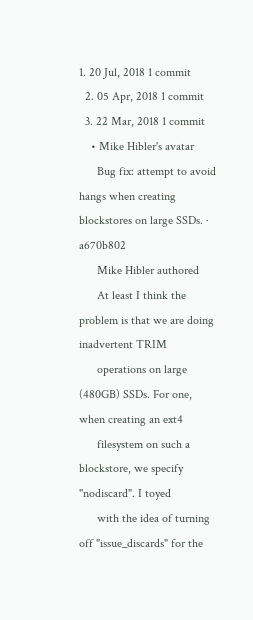1. 20 Jul, 2018 1 commit
  2. 05 Apr, 2018 1 commit
  3. 22 Mar, 2018 1 commit
    • Mike Hibler's avatar
      Bug fix: attempt to avoid hangs when creating blockstores on large SSDs. · a670b802
      Mike Hibler authored
      At least I think the problem is that we are doing inadvertent TRIM
      operations on large (480GB) SSDs. For one, when creating an ext4
      filesystem on such a blockstore, we specify "nodiscard". I toyed
      with the idea of turning off "issue_discards" for the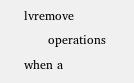lvremove
      operations when a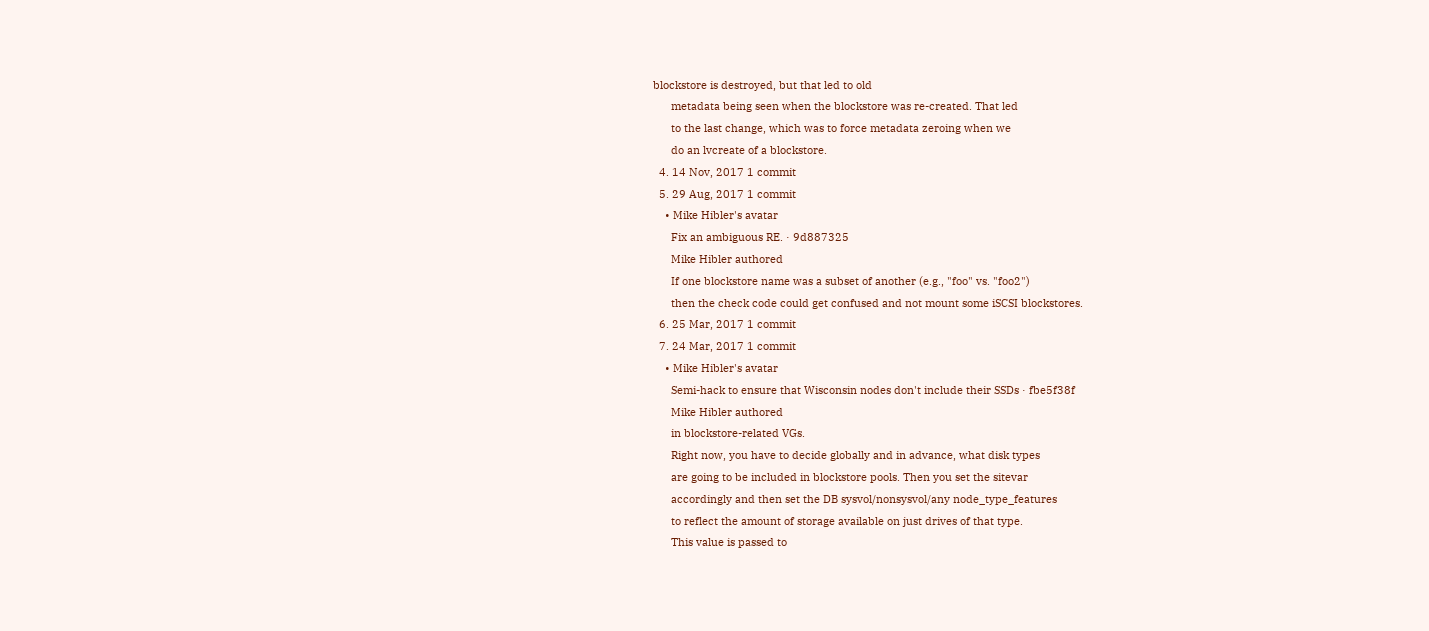blockstore is destroyed, but that led to old
      metadata being seen when the blockstore was re-created. That led
      to the last change, which was to force metadata zeroing when we
      do an lvcreate of a blockstore.
  4. 14 Nov, 2017 1 commit
  5. 29 Aug, 2017 1 commit
    • Mike Hibler's avatar
      Fix an ambiguous RE. · 9d887325
      Mike Hibler authored
      If one blockstore name was a subset of another (e.g., "foo" vs. "foo2")
      then the check code could get confused and not mount some iSCSI blockstores.
  6. 25 Mar, 2017 1 commit
  7. 24 Mar, 2017 1 commit
    • Mike Hibler's avatar
      Semi-hack to ensure that Wisconsin nodes don't include their SSDs · fbe5f38f
      Mike Hibler authored
      in blockstore-related VGs.
      Right now, you have to decide globally and in advance, what disk types
      are going to be included in blockstore pools. Then you set the sitevar
      accordingly and then set the DB sysvol/nonsysvol/any node_type_features
      to reflect the amount of storage available on just drives of that type.
      This value is passed to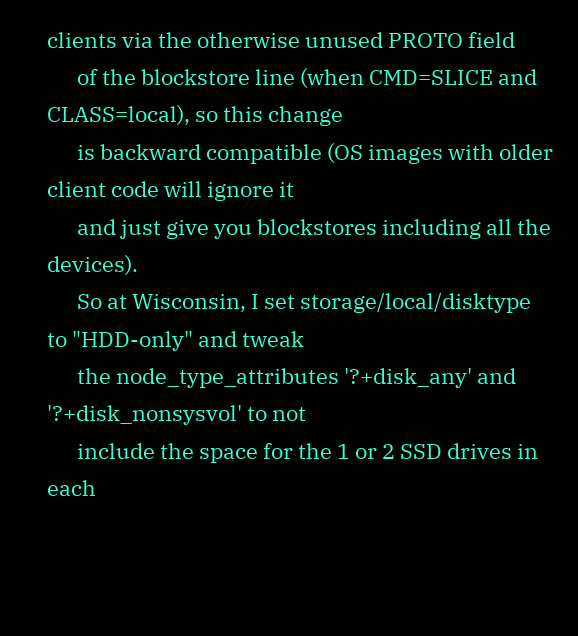clients via the otherwise unused PROTO field
      of the blockstore line (when CMD=SLICE and CLASS=local), so this change
      is backward compatible (OS images with older client code will ignore it
      and just give you blockstores including all the devices).
      So at Wisconsin, I set storage/local/disktype to "HDD-only" and tweak
      the node_type_attributes '?+disk_any' and '?+disk_nonsysvol' to not
      include the space for the 1 or 2 SSD drives in each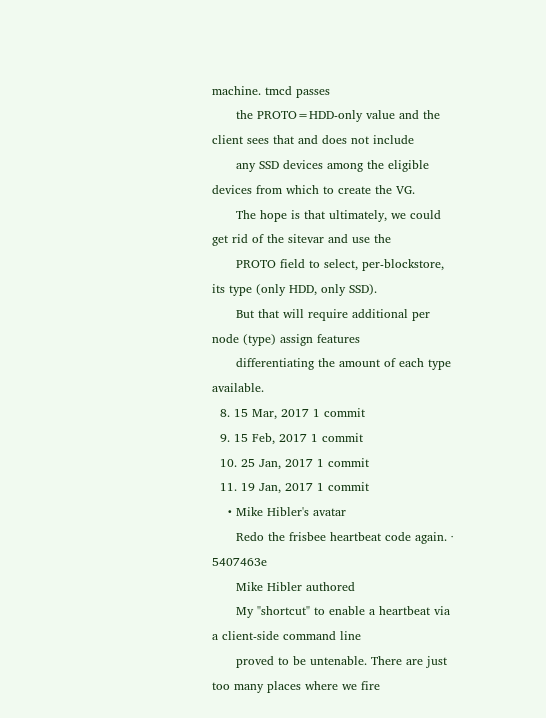machine. tmcd passes
      the PROTO=HDD-only value and the client sees that and does not include
      any SSD devices among the eligible devices from which to create the VG.
      The hope is that ultimately, we could get rid of the sitevar and use the
      PROTO field to select, per-blockstore, its type (only HDD, only SSD).
      But that will require additional per node (type) assign features
      differentiating the amount of each type available.
  8. 15 Mar, 2017 1 commit
  9. 15 Feb, 2017 1 commit
  10. 25 Jan, 2017 1 commit
  11. 19 Jan, 2017 1 commit
    • Mike Hibler's avatar
      Redo the frisbee heartbeat code again. · 5407463e
      Mike Hibler authored
      My "shortcut" to enable a heartbeat via a client-side command line
      proved to be untenable. There are just too many places where we fire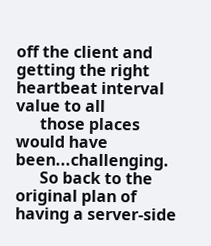off the client and getting the right heartbeat interval value to all
      those places would have been...challenging.
      So back to the original plan of having a server-side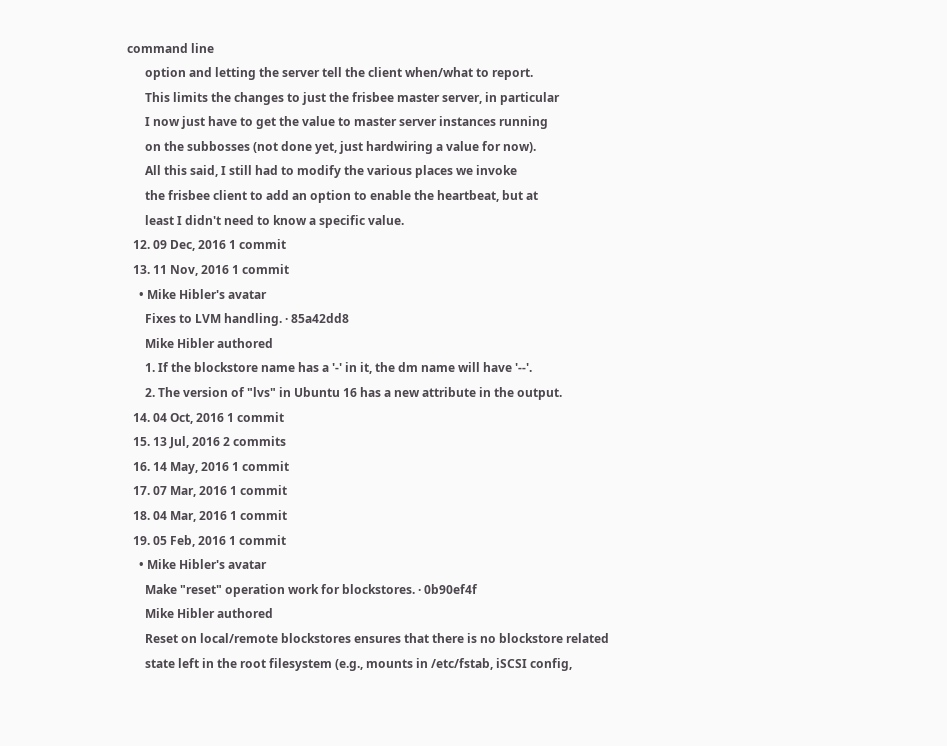command line
      option and letting the server tell the client when/what to report.
      This limits the changes to just the frisbee master server, in particular
      I now just have to get the value to master server instances running
      on the subbosses (not done yet, just hardwiring a value for now).
      All this said, I still had to modify the various places we invoke
      the frisbee client to add an option to enable the heartbeat, but at
      least I didn't need to know a specific value.
  12. 09 Dec, 2016 1 commit
  13. 11 Nov, 2016 1 commit
    • Mike Hibler's avatar
      Fixes to LVM handling. · 85a42dd8
      Mike Hibler authored
      1. If the blockstore name has a '-' in it, the dm name will have '--'.
      2. The version of "lvs" in Ubuntu 16 has a new attribute in the output.
  14. 04 Oct, 2016 1 commit
  15. 13 Jul, 2016 2 commits
  16. 14 May, 2016 1 commit
  17. 07 Mar, 2016 1 commit
  18. 04 Mar, 2016 1 commit
  19. 05 Feb, 2016 1 commit
    • Mike Hibler's avatar
      Make "reset" operation work for blockstores. · 0b90ef4f
      Mike Hibler authored
      Reset on local/remote blockstores ensures that there is no blockstore related
      state left in the root filesystem (e.g., mounts in /etc/fstab, iSCSI config,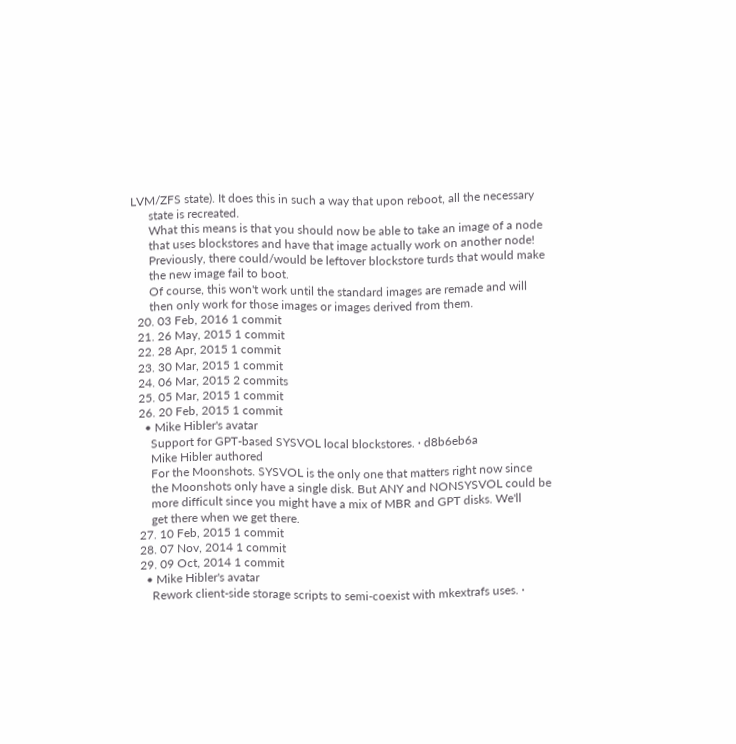LVM/ZFS state). It does this in such a way that upon reboot, all the necessary
      state is recreated.
      What this means is that you should now be able to take an image of a node
      that uses blockstores and have that image actually work on another node!
      Previously, there could/would be leftover blockstore turds that would make
      the new image fail to boot.
      Of course, this won't work until the standard images are remade and will
      then only work for those images or images derived from them.
  20. 03 Feb, 2016 1 commit
  21. 26 May, 2015 1 commit
  22. 28 Apr, 2015 1 commit
  23. 30 Mar, 2015 1 commit
  24. 06 Mar, 2015 2 commits
  25. 05 Mar, 2015 1 commit
  26. 20 Feb, 2015 1 commit
    • Mike Hibler's avatar
      Support for GPT-based SYSVOL local blockstores. · d8b6eb6a
      Mike Hibler authored
      For the Moonshots. SYSVOL is the only one that matters right now since
      the Moonshots only have a single disk. But ANY and NONSYSVOL could be
      more difficult since you might have a mix of MBR and GPT disks. We'll
      get there when we get there.
  27. 10 Feb, 2015 1 commit
  28. 07 Nov, 2014 1 commit
  29. 09 Oct, 2014 1 commit
    • Mike Hibler's avatar
      Rework client-side storage scripts to semi-coexist with mkextrafs uses. ·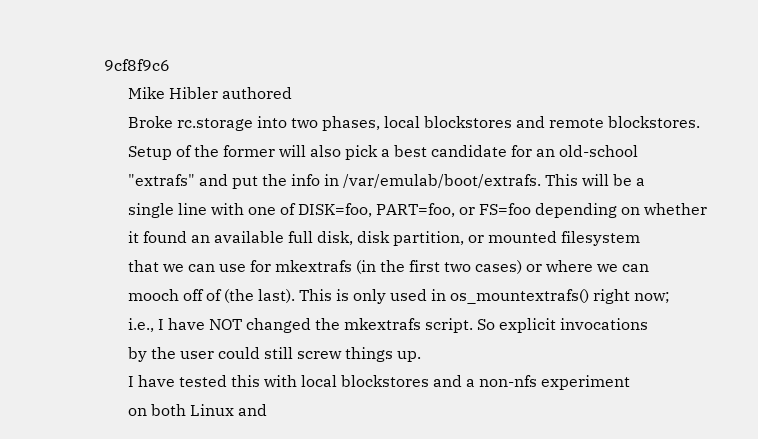9cf8f9c6
      Mike Hibler authored
      Broke rc.storage into two phases, local blockstores and remote blockstores.
      Setup of the former will also pick a best candidate for an old-school
      "extrafs" and put the info in /var/emulab/boot/extrafs. This will be a
      single line with one of DISK=foo, PART=foo, or FS=foo depending on whether
      it found an available full disk, disk partition, or mounted filesystem
      that we can use for mkextrafs (in the first two cases) or where we can
      mooch off of (the last). This is only used in os_mountextrafs() right now;
      i.e., I have NOT changed the mkextrafs script. So explicit invocations
      by the user could still screw things up.
      I have tested this with local blockstores and a non-nfs experiment
      on both Linux and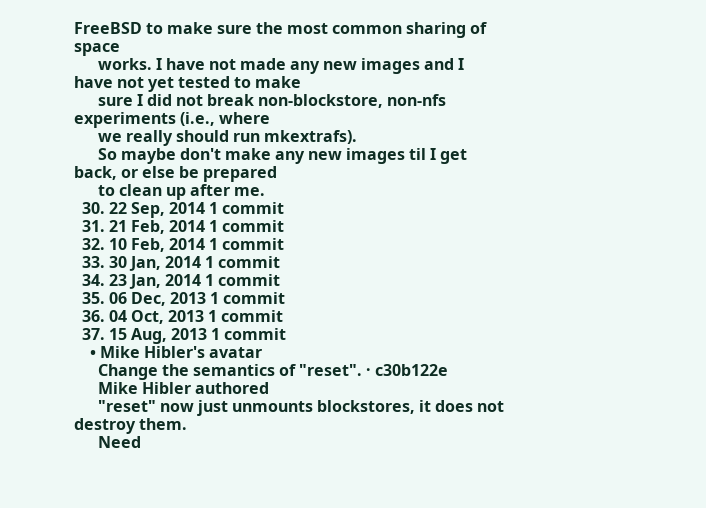FreeBSD to make sure the most common sharing of space
      works. I have not made any new images and I have not yet tested to make
      sure I did not break non-blockstore, non-nfs experiments (i.e., where
      we really should run mkextrafs).
      So maybe don't make any new images til I get back, or else be prepared
      to clean up after me.
  30. 22 Sep, 2014 1 commit
  31. 21 Feb, 2014 1 commit
  32. 10 Feb, 2014 1 commit
  33. 30 Jan, 2014 1 commit
  34. 23 Jan, 2014 1 commit
  35. 06 Dec, 2013 1 commit
  36. 04 Oct, 2013 1 commit
  37. 15 Aug, 2013 1 commit
    • Mike Hibler's avatar
      Change the semantics of "reset". · c30b122e
      Mike Hibler authored
      "reset" now just unmounts blockstores, it does not destroy them.
      Need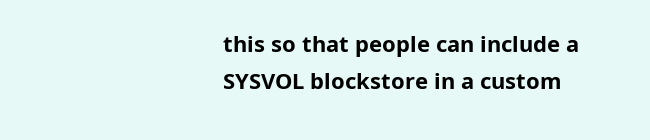this so that people can include a SYSVOL blockstore in a custom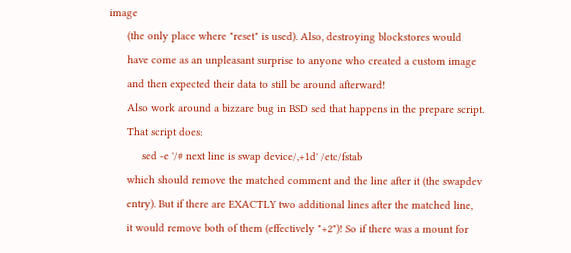image
      (the only place where "reset" is used). Also, destroying blockstores would
      have come as an unpleasant surprise to anyone who created a custom image
      and then expected their data to still be around afterward!
      Also work around a bizzare bug in BSD sed that happens in the prepare script.
      That script does:
           sed -e '/# next line is swap device/,+1d' /etc/fstab
      which should remove the matched comment and the line after it (the swapdev
      entry). But if there are EXACTLY two additional lines after the matched line,
      it would remove both of them (effectively "+2")! So if there was a mount for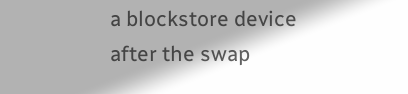a blockstore device after the swap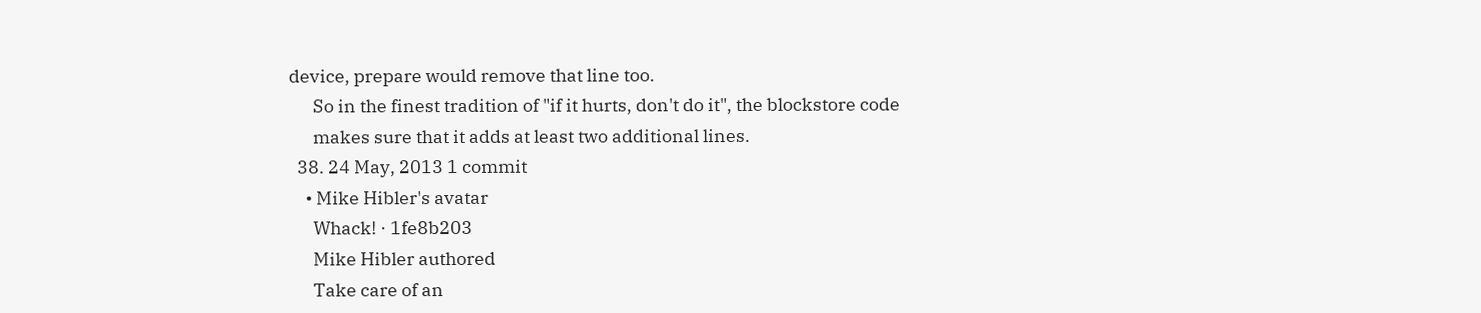device, prepare would remove that line too.
      So in the finest tradition of "if it hurts, don't do it", the blockstore code
      makes sure that it adds at least two additional lines.
  38. 24 May, 2013 1 commit
    • Mike Hibler's avatar
      Whack! · 1fe8b203
      Mike Hibler authored
      Take care of an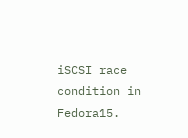iSCSI race condition in Fedora15.